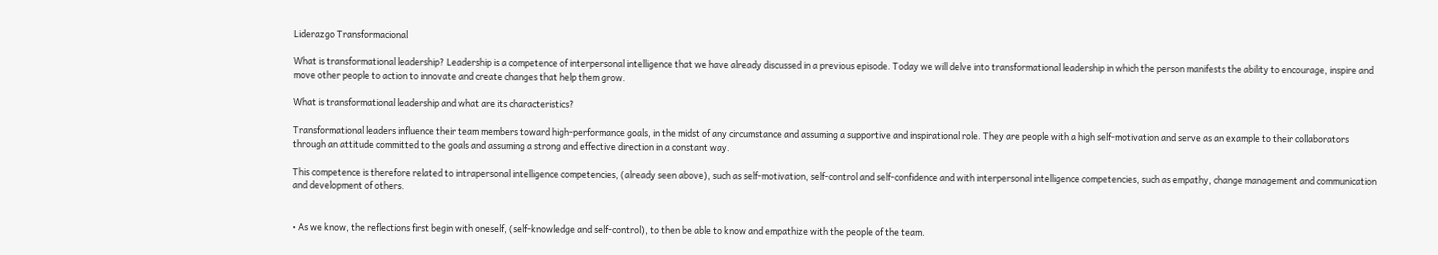Liderazgo Transformacional

What is transformational leadership? Leadership is a competence of interpersonal intelligence that we have already discussed in a previous episode. Today we will delve into transformational leadership in which the person manifests the ability to encourage, inspire and move other people to action to innovate and create changes that help them grow.

What is transformational leadership and what are its characteristics?

Transformational leaders influence their team members toward high-performance goals, in the midst of any circumstance and assuming a supportive and inspirational role. They are people with a high self-motivation and serve as an example to their collaborators through an attitude committed to the goals and assuming a strong and effective direction in a constant way.

This competence is therefore related to intrapersonal intelligence competencies, (already seen above), such as self-motivation, self-control and self-confidence and with interpersonal intelligence competencies, such as empathy, change management and communication and development of others.


• As we know, the reflections first begin with oneself, (self-knowledge and self-control), to then be able to know and empathize with the people of the team.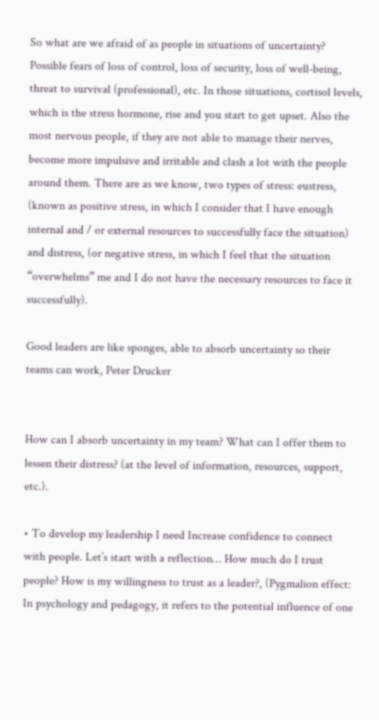So what are we afraid of as people in situations of uncertainty? Possible fears of loss of control, loss of security, loss of well-being, threat to survival (professional), etc. In those situations, cortisol levels, which is the stress hormone, rise and you start to get upset. Also the most nervous people, if they are not able to manage their nerves, become more impulsive and irritable and clash a lot with the people around them. There are as we know, two types of stress: eustress, (known as positive stress, in which I consider that I have enough internal and / or external resources to successfully face the situation) and distress, (or negative stress, in which I feel that the situation “overwhelms” me and I do not have the necessary resources to face it successfully).

Good leaders are like sponges, able to absorb uncertainty so their teams can work, Peter Drucker


How can I absorb uncertainty in my team? What can I offer them to lessen their distress? (at the level of information, resources, support, etc.).

• To develop my leadership I need Increase confidence to connect with people. Let’s start with a reflection… How much do I trust people? How is my willingness to trust as a leader?, (Pygmalion effect: In psychology and pedagogy, it refers to the potential influence of one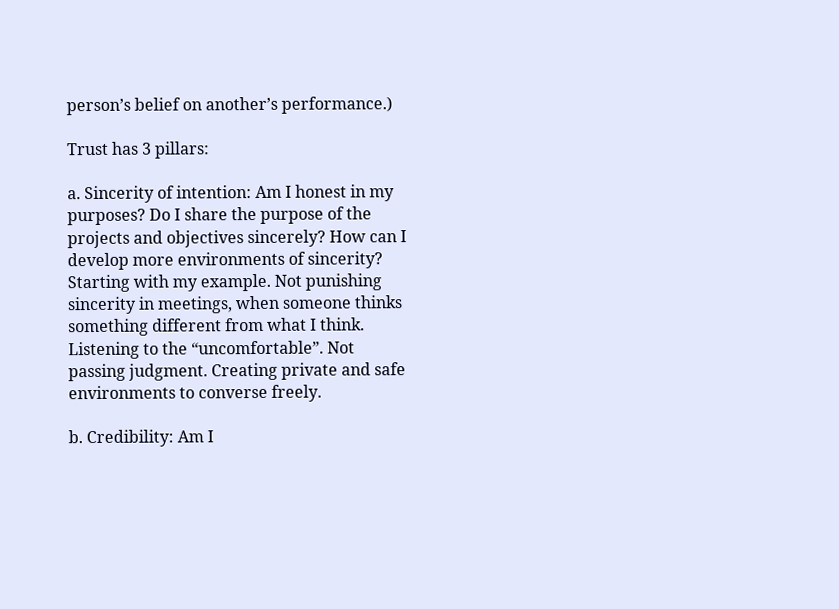person’s belief on another’s performance.)

Trust has 3 pillars:

a. Sincerity of intention: Am I honest in my purposes? Do I share the purpose of the projects and objectives sincerely? How can I develop more environments of sincerity? Starting with my example. Not punishing sincerity in meetings, when someone thinks something different from what I think. Listening to the “uncomfortable”. Not passing judgment. Creating private and safe environments to converse freely.

b. Credibility: Am I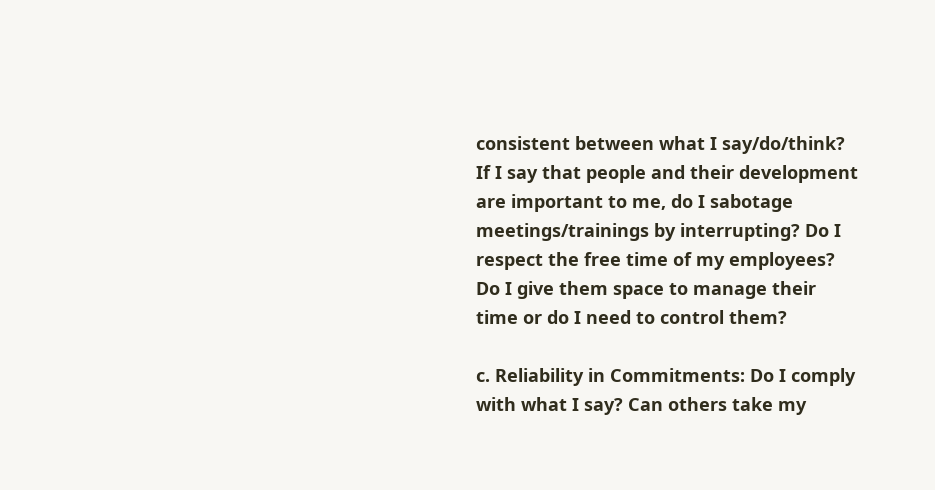consistent between what I say/do/think? If I say that people and their development are important to me, do I sabotage meetings/trainings by interrupting? Do I respect the free time of my employees? Do I give them space to manage their time or do I need to control them?

c. Reliability in Commitments: Do I comply with what I say? Can others take my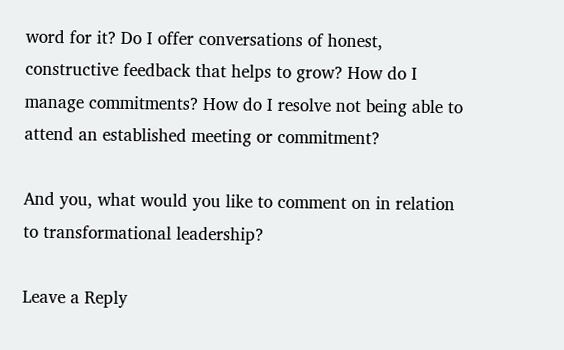word for it? Do I offer conversations of honest, constructive feedback that helps to grow? How do I manage commitments? How do I resolve not being able to attend an established meeting or commitment?

And you, what would you like to comment on in relation to transformational leadership?

Leave a Reply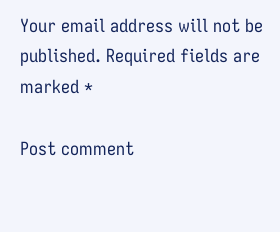Your email address will not be published. Required fields are marked *

Post comment